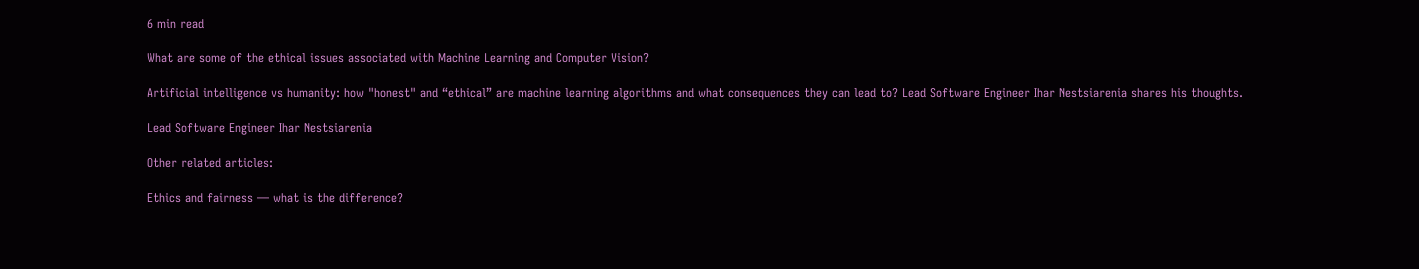6 min read

What are some of the ethical issues associated with Machine Learning and Computer Vision?

Artificial intelligence vs humanity: how "honest" and “ethical” are machine learning algorithms and what consequences they can lead to? Lead Software Engineer Ihar Nestsiarenia shares his thoughts.

Lead Software Engineer Ihar Nestsiarenia

Other related articles:

Ethics and fairness — what is the difference?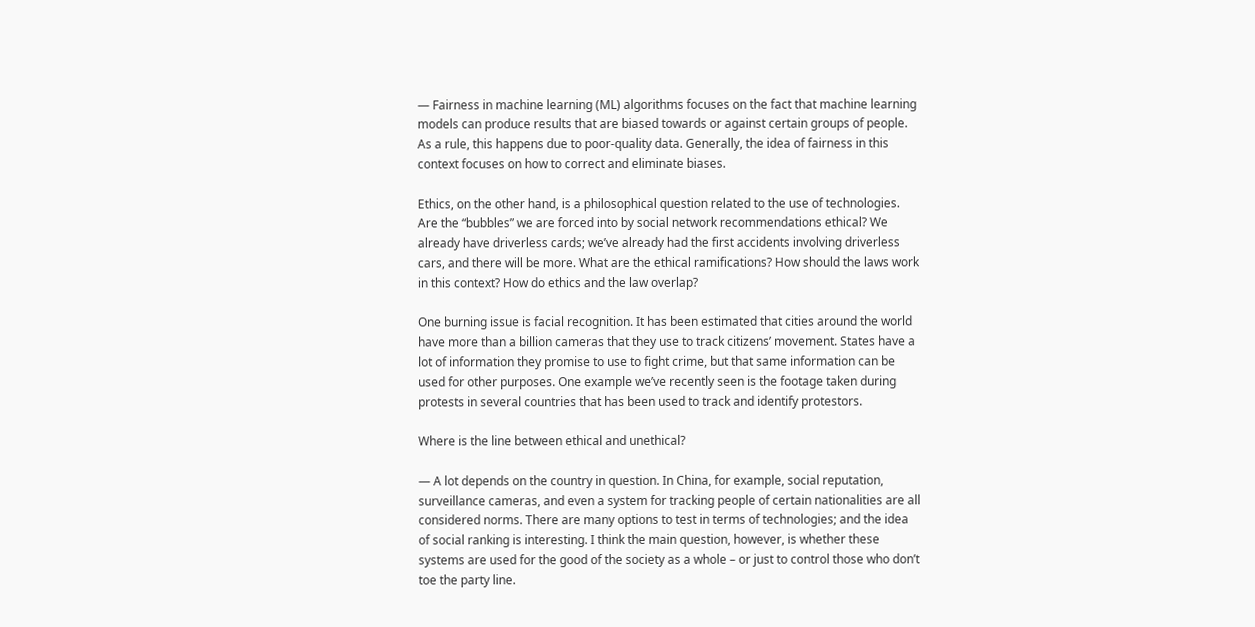— Fairness in machine learning (ML) algorithms focuses on the fact that machine learning models can produce results that are biased towards or against certain groups of people. As a rule, this happens due to poor-quality data. Generally, the idea of fairness in this context focuses on how to correct and eliminate biases.

Ethics, on the other hand, is a philosophical question related to the use of technologies. Are the “bubbles” we are forced into by social network recommendations ethical? We already have driverless cards; we’ve already had the first accidents involving driverless cars, and there will be more. What are the ethical ramifications? How should the laws work in this context? How do ethics and the law overlap?

One burning issue is facial recognition. It has been estimated that cities around the world have more than a billion cameras that they use to track citizens’ movement. States have a lot of information they promise to use to fight crime, but that same information can be used for other purposes. One example we’ve recently seen is the footage taken during protests in several countries that has been used to track and identify protestors.

Where is the line between ethical and unethical?

— A lot depends on the country in question. In China, for example, social reputation, surveillance cameras, and even a system for tracking people of certain nationalities are all considered norms. There are many options to test in terms of technologies; and the idea of social ranking is interesting. I think the main question, however, is whether these systems are used for the good of the society as a whole – or just to control those who don’t toe the party line.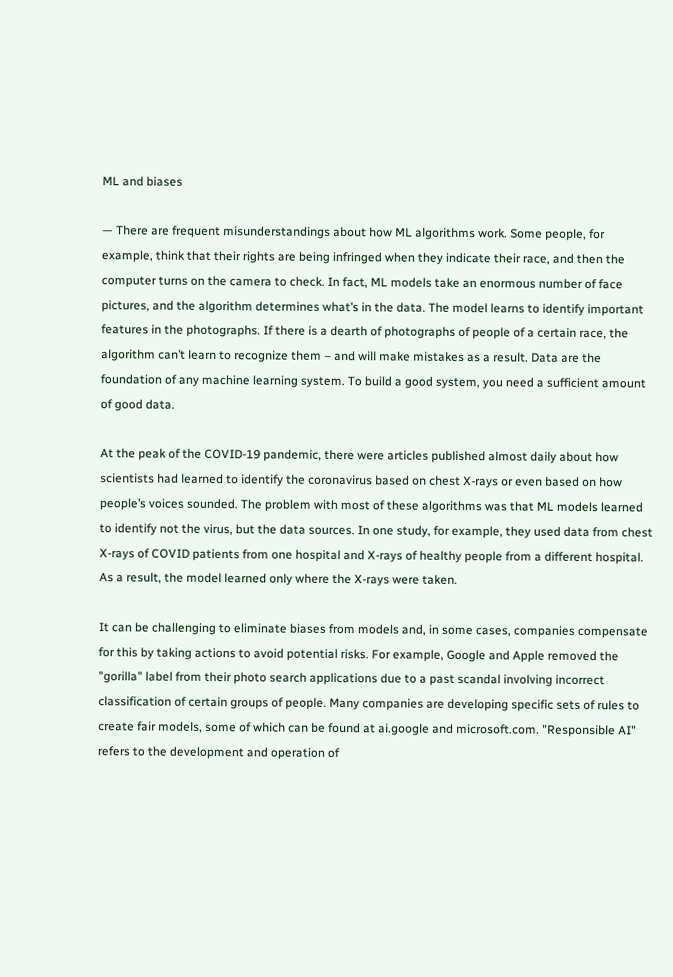ML and biases

— There are frequent misunderstandings about how ML algorithms work. Some people, for example, think that their rights are being infringed when they indicate their race, and then the computer turns on the camera to check. In fact, ML models take an enormous number of face pictures, and the algorithm determines what’s in the data. The model learns to identify important features in the photographs. If there is a dearth of photographs of people of a certain race, the algorithm can’t learn to recognize them – and will make mistakes as a result. Data are the foundation of any machine learning system. To build a good system, you need a sufficient amount of good data.

At the peak of the COVID-19 pandemic, there were articles published almost daily about how scientists had learned to identify the coronavirus based on chest X-rays or even based on how people’s voices sounded. The problem with most of these algorithms was that ML models learned to identify not the virus, but the data sources. In one study, for example, they used data from chest X-rays of COVID patients from one hospital and X-rays of healthy people from a different hospital. As a result, the model learned only where the X-rays were taken.

It can be challenging to eliminate biases from models and, in some cases, companies compensate for this by taking actions to avoid potential risks. For example, Google and Apple removed the "gorilla" label from their photo search applications due to a past scandal involving incorrect classification of certain groups of people. Many companies are developing specific sets of rules to create fair models, some of which can be found at ai.google and microsoft.com. "Responsible AI" refers to the development and operation of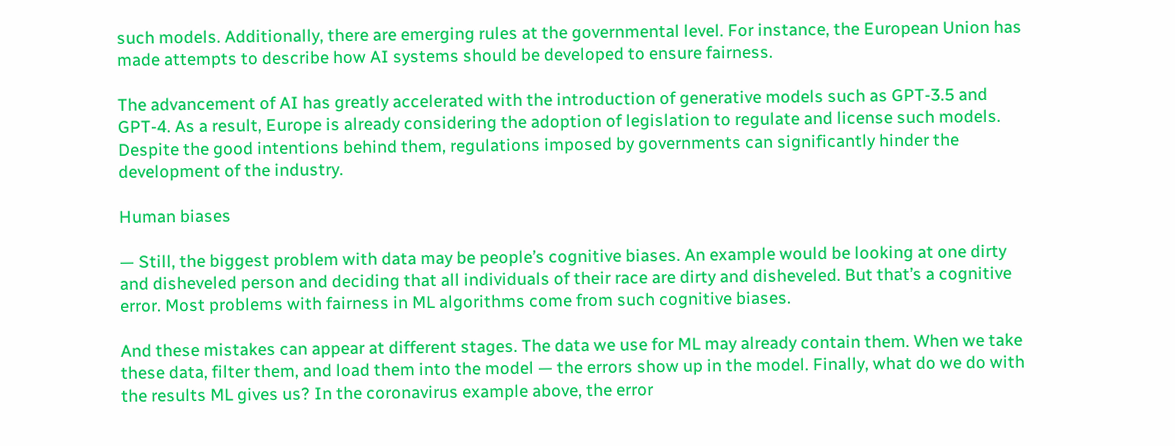such models. Additionally, there are emerging rules at the governmental level. For instance, the European Union has made attempts to describe how AI systems should be developed to ensure fairness.

The advancement of AI has greatly accelerated with the introduction of generative models such as GPT-3.5 and GPT-4. As a result, Europe is already considering the adoption of legislation to regulate and license such models. Despite the good intentions behind them, regulations imposed by governments can significantly hinder the development of the industry.

Human biases

— Still, the biggest problem with data may be people’s cognitive biases. An example would be looking at one dirty and disheveled person and deciding that all individuals of their race are dirty and disheveled. But that’s a cognitive error. Most problems with fairness in ML algorithms come from such cognitive biases.

And these mistakes can appear at different stages. The data we use for ML may already contain them. When we take these data, filter them, and load them into the model — the errors show up in the model. Finally, what do we do with the results ML gives us? In the coronavirus example above, the error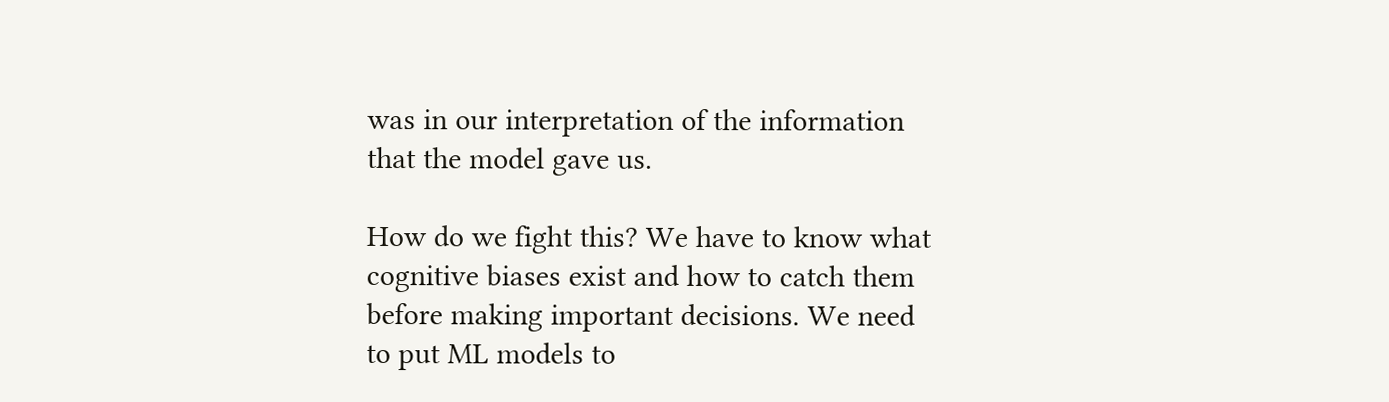was in our interpretation of the information that the model gave us.

How do we fight this? We have to know what cognitive biases exist and how to catch them before making important decisions. We need to put ML models to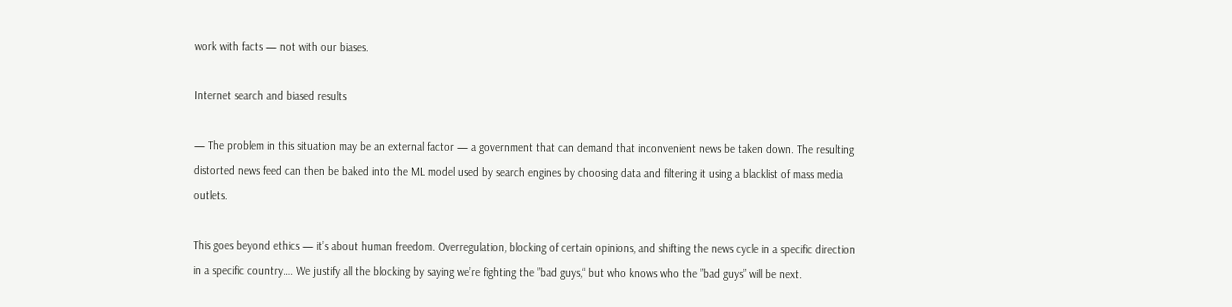work with facts — not with our biases.

Internet search and biased results

— The problem in this situation may be an external factor — a government that can demand that inconvenient news be taken down. The resulting distorted news feed can then be baked into the ML model used by search engines by choosing data and filtering it using a blacklist of mass media outlets.

This goes beyond ethics — it’s about human freedom. Overregulation, blocking of certain opinions, and shifting the news cycle in a specific direction in a specific country…. We justify all the blocking by saying we’re fighting the ”bad guys,“ but who knows who the ”bad guys” will be next.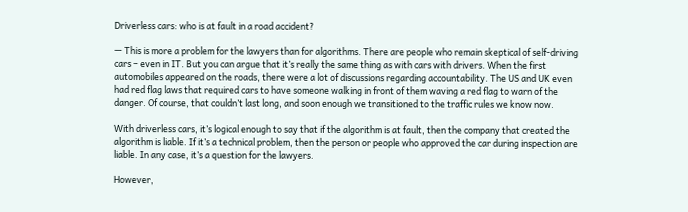Driverless cars: who is at fault in a road accident?

— This is more a problem for the lawyers than for algorithms. There are people who remain skeptical of self-driving cars – even in IT. But you can argue that it’s really the same thing as with cars with drivers. When the first automobiles appeared on the roads, there were a lot of discussions regarding accountability. The US and UK even had red flag laws that required cars to have someone walking in front of them waving a red flag to warn of the danger. Of course, that couldn’t last long, and soon enough we transitioned to the traffic rules we know now.

With driverless cars, it’s logical enough to say that if the algorithm is at fault, then the company that created the algorithm is liable. If it’s a technical problem, then the person or people who approved the car during inspection are liable. In any case, it’s a question for the lawyers.

However,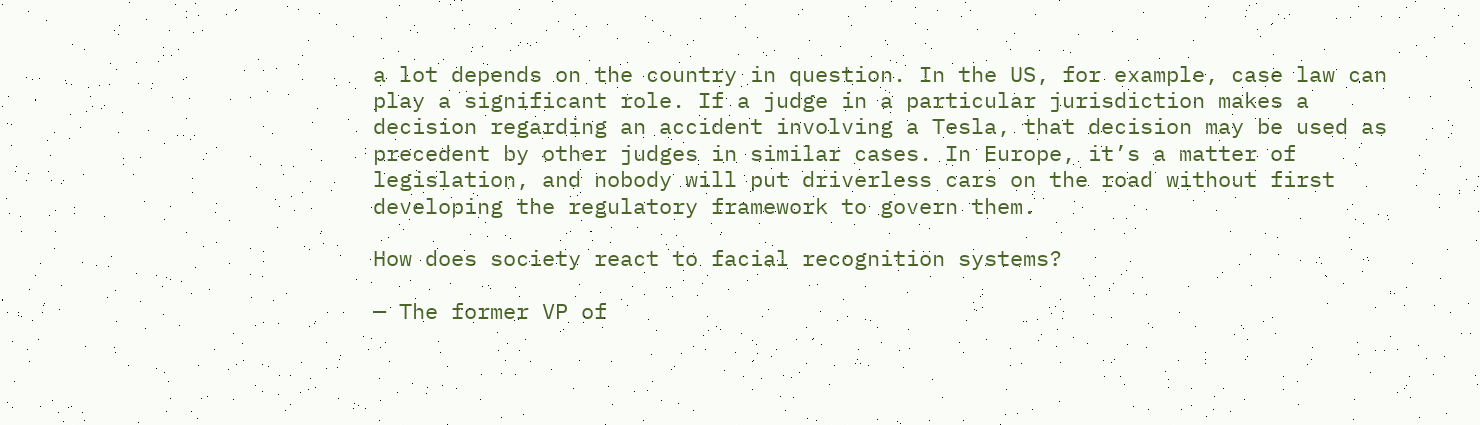a lot depends on the country in question. In the US, for example, case law can play a significant role. If a judge in a particular jurisdiction makes a decision regarding an accident involving a Tesla, that decision may be used as precedent by other judges in similar cases. In Europe, it’s a matter of legislation, and nobody will put driverless cars on the road without first developing the regulatory framework to govern them.

How does society react to facial recognition systems?

— The former VP of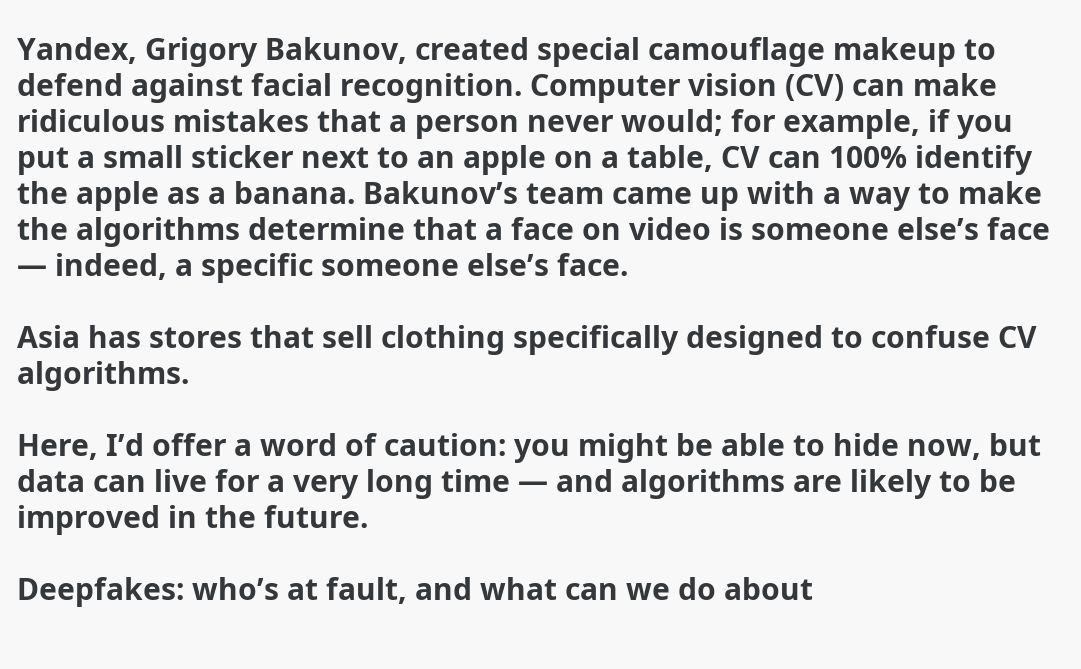Yandex, Grigory Bakunov, created special camouflage makeup to defend against facial recognition. Computer vision (CV) can make ridiculous mistakes that a person never would; for example, if you put a small sticker next to an apple on a table, CV can 100% identify the apple as a banana. Bakunov’s team came up with a way to make the algorithms determine that a face on video is someone else’s face — indeed, a specific someone else’s face.

Asia has stores that sell clothing specifically designed to confuse CV algorithms.

Here, I’d offer a word of caution: you might be able to hide now, but data can live for a very long time — and algorithms are likely to be improved in the future.

Deepfakes: who’s at fault, and what can we do about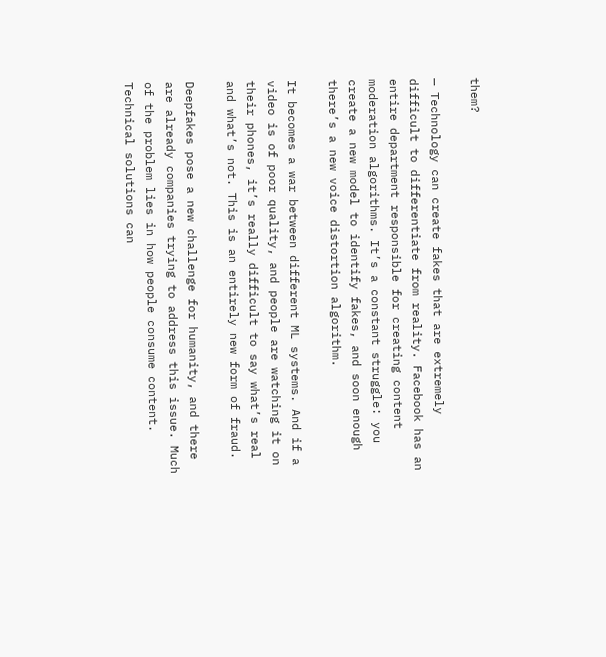them?

— Technology can create fakes that are extremely difficult to differentiate from reality. Facebook has an entire department responsible for creating content moderation algorithms. It’s a constant struggle: you create a new model to identify fakes, and soon enough there’s a new voice distortion algorithm.

It becomes a war between different ML systems. And if a video is of poor quality, and people are watching it on their phones, it’s really difficult to say what’s real and what’s not. This is an entirely new form of fraud.

Deepfakes pose a new challenge for humanity, and there are already companies trying to address this issue. Much of the problem lies in how people consume content. Technical solutions can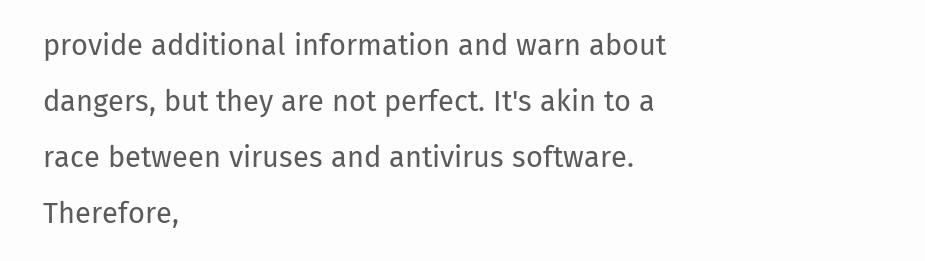provide additional information and warn about dangers, but they are not perfect. It's akin to a race between viruses and antivirus software. Therefore,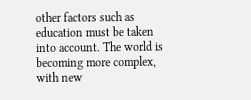other factors such as education must be taken into account. The world is becoming more complex, with new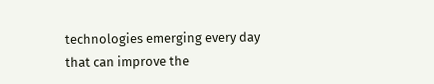technologies emerging every day that can improve the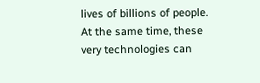lives of billions of people. At the same time, these very technologies can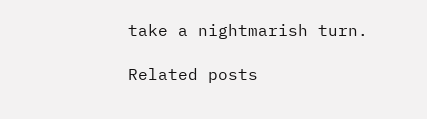take a nightmarish turn.

Related posts